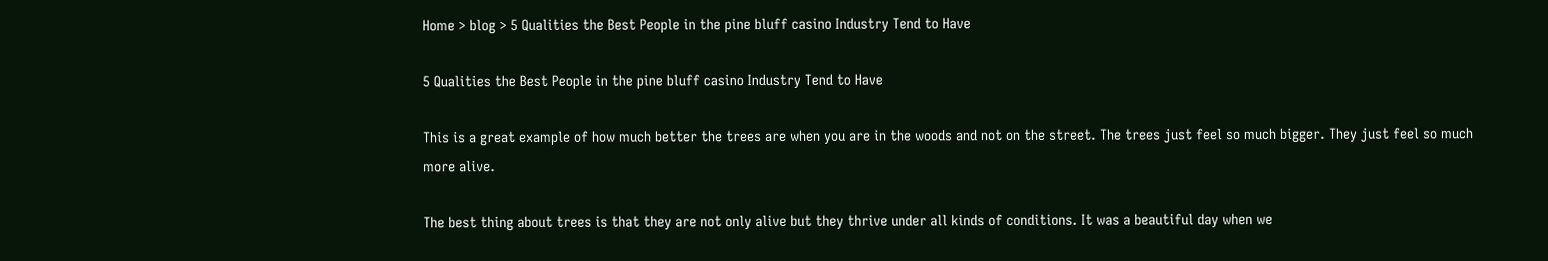Home > blog > 5 Qualities the Best People in the pine bluff casino Industry Tend to Have

5 Qualities the Best People in the pine bluff casino Industry Tend to Have

This is a great example of how much better the trees are when you are in the woods and not on the street. The trees just feel so much bigger. They just feel so much more alive.

The best thing about trees is that they are not only alive but they thrive under all kinds of conditions. It was a beautiful day when we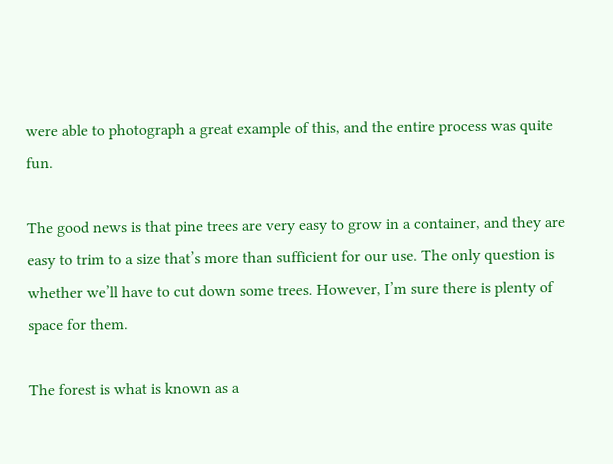were able to photograph a great example of this, and the entire process was quite fun.

The good news is that pine trees are very easy to grow in a container, and they are easy to trim to a size that’s more than sufficient for our use. The only question is whether we’ll have to cut down some trees. However, I’m sure there is plenty of space for them.

The forest is what is known as a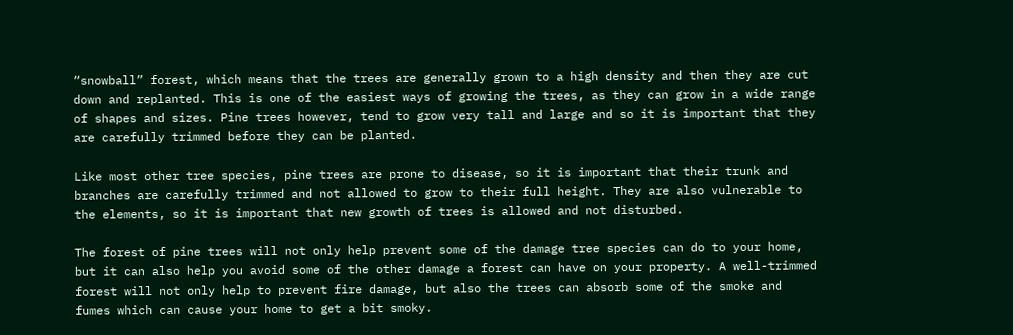“snowball” forest, which means that the trees are generally grown to a high density and then they are cut down and replanted. This is one of the easiest ways of growing the trees, as they can grow in a wide range of shapes and sizes. Pine trees however, tend to grow very tall and large and so it is important that they are carefully trimmed before they can be planted.

Like most other tree species, pine trees are prone to disease, so it is important that their trunk and branches are carefully trimmed and not allowed to grow to their full height. They are also vulnerable to the elements, so it is important that new growth of trees is allowed and not disturbed.

The forest of pine trees will not only help prevent some of the damage tree species can do to your home, but it can also help you avoid some of the other damage a forest can have on your property. A well-trimmed forest will not only help to prevent fire damage, but also the trees can absorb some of the smoke and fumes which can cause your home to get a bit smoky.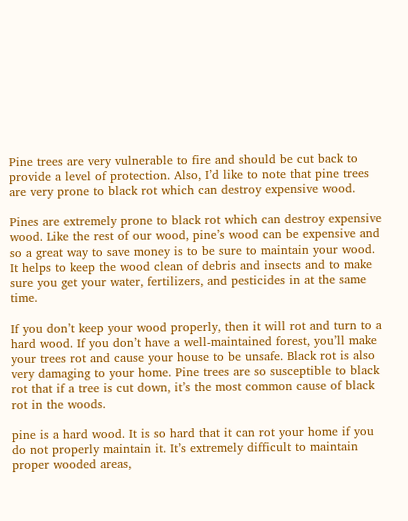Pine trees are very vulnerable to fire and should be cut back to provide a level of protection. Also, I’d like to note that pine trees are very prone to black rot which can destroy expensive wood.

Pines are extremely prone to black rot which can destroy expensive wood. Like the rest of our wood, pine’s wood can be expensive and so a great way to save money is to be sure to maintain your wood. It helps to keep the wood clean of debris and insects and to make sure you get your water, fertilizers, and pesticides in at the same time.

If you don’t keep your wood properly, then it will rot and turn to a hard wood. If you don’t have a well-maintained forest, you’ll make your trees rot and cause your house to be unsafe. Black rot is also very damaging to your home. Pine trees are so susceptible to black rot that if a tree is cut down, it’s the most common cause of black rot in the woods.

pine is a hard wood. It is so hard that it can rot your home if you do not properly maintain it. It’s extremely difficult to maintain proper wooded areas,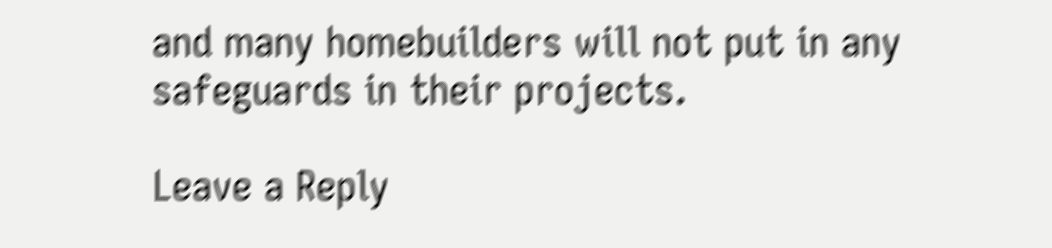and many homebuilders will not put in any safeguards in their projects.

Leave a Reply